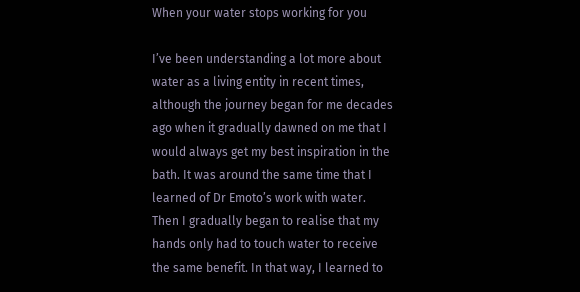When your water stops working for you

I’ve been understanding a lot more about water as a living entity in recent times, although the journey began for me decades ago when it gradually dawned on me that I would always get my best inspiration in the bath. It was around the same time that I learned of Dr Emoto’s work with water. Then I gradually began to realise that my hands only had to touch water to receive the same benefit. In that way, I learned to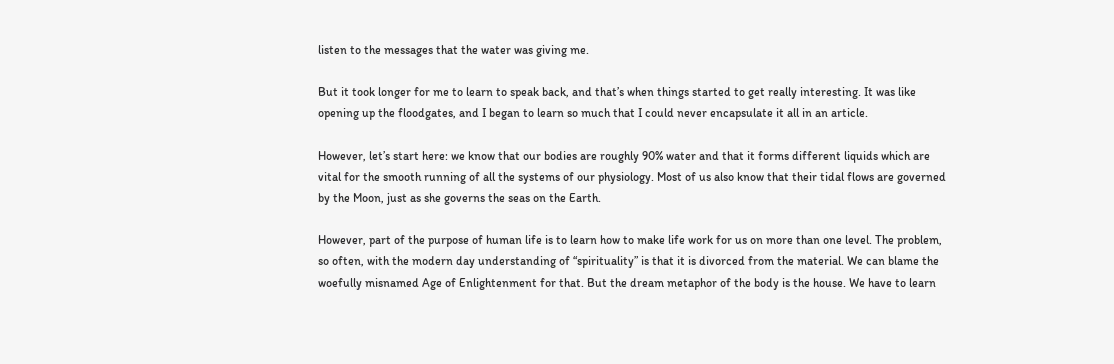listen to the messages that the water was giving me.

But it took longer for me to learn to speak back, and that’s when things started to get really interesting. It was like opening up the floodgates, and I began to learn so much that I could never encapsulate it all in an article.

However, let’s start here: we know that our bodies are roughly 90% water and that it forms different liquids which are vital for the smooth running of all the systems of our physiology. Most of us also know that their tidal flows are governed by the Moon, just as she governs the seas on the Earth.

However, part of the purpose of human life is to learn how to make life work for us on more than one level. The problem, so often, with the modern day understanding of “spirituality” is that it is divorced from the material. We can blame the woefully misnamed Age of Enlightenment for that. But the dream metaphor of the body is the house. We have to learn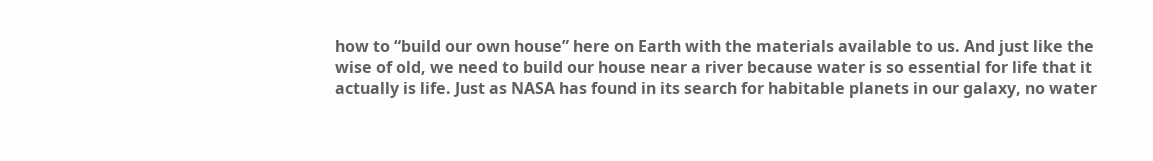how to “build our own house” here on Earth with the materials available to us. And just like the wise of old, we need to build our house near a river because water is so essential for life that it actually is life. Just as NASA has found in its search for habitable planets in our galaxy, no water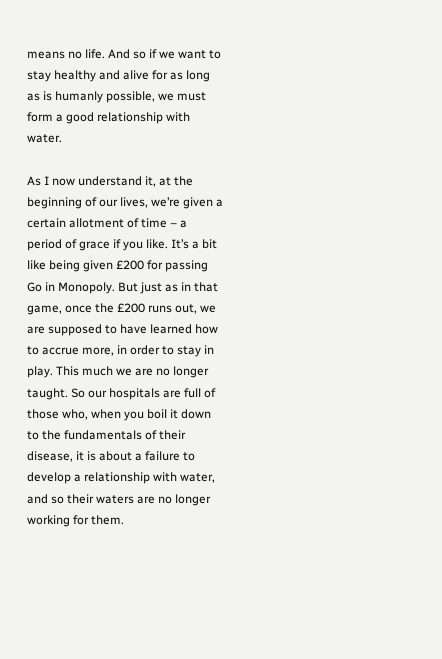means no life. And so if we want to stay healthy and alive for as long as is humanly possible, we must form a good relationship with water.

As I now understand it, at the beginning of our lives, we’re given a certain allotment of time – a period of grace if you like. It’s a bit like being given £200 for passing Go in Monopoly. But just as in that game, once the £200 runs out, we are supposed to have learned how to accrue more, in order to stay in play. This much we are no longer taught. So our hospitals are full of those who, when you boil it down to the fundamentals of their disease, it is about a failure to develop a relationship with water, and so their waters are no longer working for them.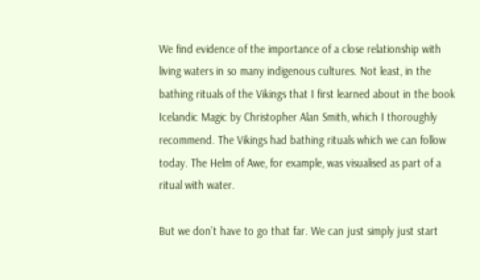We find evidence of the importance of a close relationship with living waters in so many indigenous cultures. Not least, in the bathing rituals of the Vikings that I first learned about in the book Icelandic Magic by Christopher Alan Smith, which I thoroughly recommend. The Vikings had bathing rituals which we can follow today. The Helm of Awe, for example, was visualised as part of a ritual with water.

But we don’t have to go that far. We can just simply just start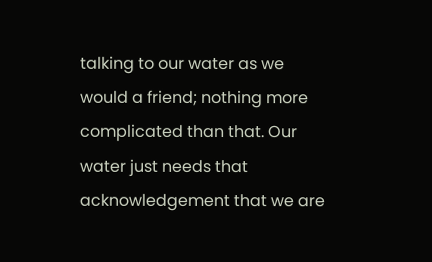talking to our water as we would a friend; nothing more complicated than that. Our water just needs that acknowledgement that we are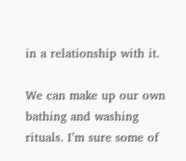in a relationship with it.

We can make up our own bathing and washing rituals. I’m sure some of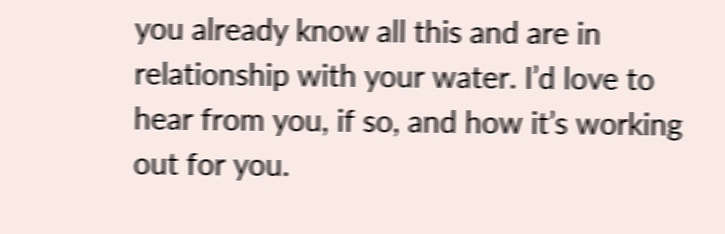you already know all this and are in relationship with your water. I’d love to hear from you, if so, and how it’s working out for you.